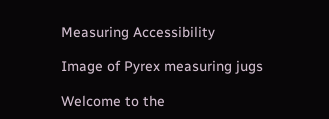Measuring Accessibility

Image of Pyrex measuring jugs

Welcome to the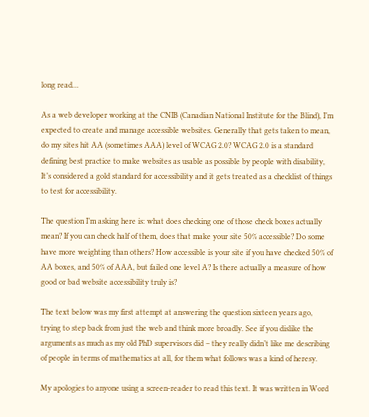long read…

As a web developer working at the CNIB (Canadian National Institute for the Blind), I’m expected to create and manage accessible websites. Generally that gets taken to mean, do my sites hit AA (sometimes AAA) level of WCAG 2.0? WCAG 2.0 is a standard defining best practice to make websites as usable as possible by people with disability, It’s considered a gold standard for accessibility and it gets treated as a checklist of things to test for accessibility.

The question I’m asking here is: what does checking one of those check boxes actually mean? If you can check half of them, does that make your site 50% accessible? Do some have more weighting than others? How accessible is your site if you have checked 50% of AA boxes, and 50% of AAA, but failed one level A? Is there actually a measure of how good or bad website accessibility truly is?

The text below was my first attempt at answering the question sixteen years ago, trying to step back from just the web and think more broadly. See if you dislike the arguments as much as my old PhD supervisors did – they really didn’t like me describing of people in terms of mathematics at all, for them what follows was a kind of heresy.

My apologies to anyone using a screen-reader to read this text. It was written in Word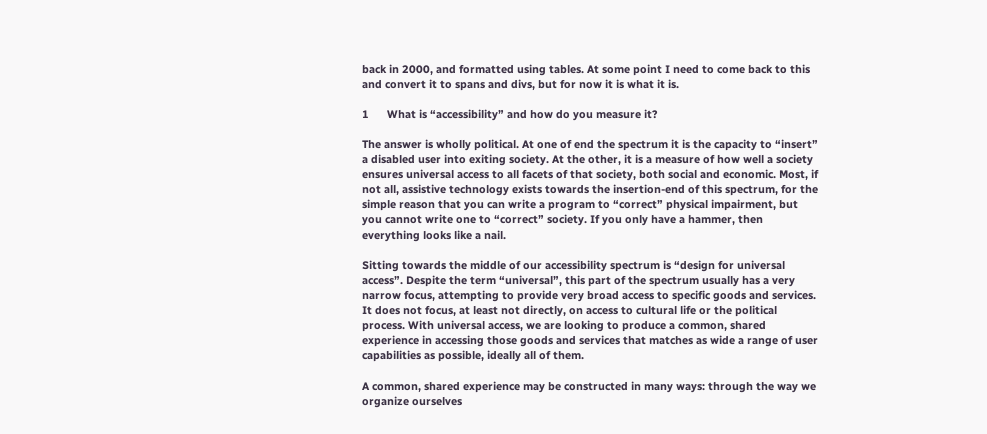back in 2000, and formatted using tables. At some point I need to come back to this and convert it to spans and divs, but for now it is what it is.

1      What is “accessibility” and how do you measure it?

The answer is wholly political. At one of end the spectrum it is the capacity to “insert” a disabled user into exiting society. At the other, it is a measure of how well a society ensures universal access to all facets of that society, both social and economic. Most, if not all, assistive technology exists towards the insertion-end of this spectrum, for the simple reason that you can write a program to “correct” physical impairment, but you cannot write one to “correct” society. If you only have a hammer, then everything looks like a nail.

Sitting towards the middle of our accessibility spectrum is “design for universal access”. Despite the term “universal”, this part of the spectrum usually has a very narrow focus, attempting to provide very broad access to specific goods and services. It does not focus, at least not directly, on access to cultural life or the political process. With universal access, we are looking to produce a common, shared experience in accessing those goods and services that matches as wide a range of user capabilities as possible, ideally all of them.

A common, shared experience may be constructed in many ways: through the way we organize ourselves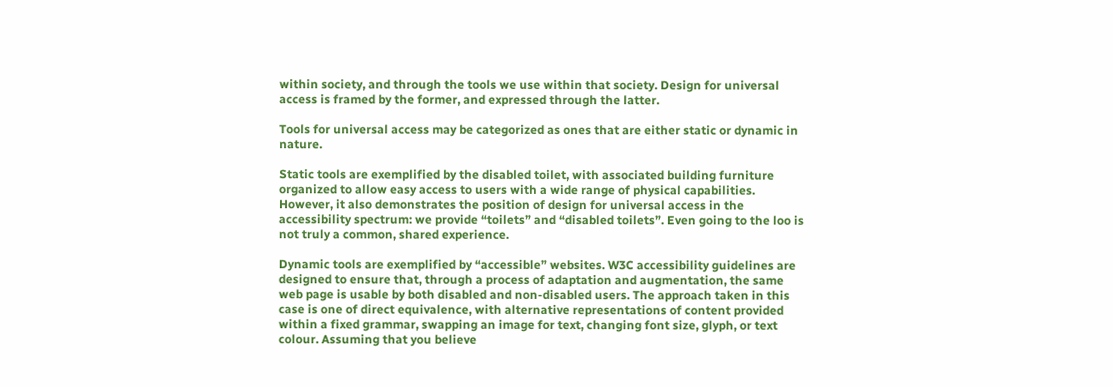within society, and through the tools we use within that society. Design for universal access is framed by the former, and expressed through the latter.

Tools for universal access may be categorized as ones that are either static or dynamic in nature.

Static tools are exemplified by the disabled toilet, with associated building furniture organized to allow easy access to users with a wide range of physical capabilities. However, it also demonstrates the position of design for universal access in the accessibility spectrum: we provide “toilets” and “disabled toilets”. Even going to the loo is not truly a common, shared experience.

Dynamic tools are exemplified by “accessible” websites. W3C accessibility guidelines are designed to ensure that, through a process of adaptation and augmentation, the same web page is usable by both disabled and non-disabled users. The approach taken in this case is one of direct equivalence, with alternative representations of content provided within a fixed grammar, swapping an image for text, changing font size, glyph, or text colour. Assuming that you believe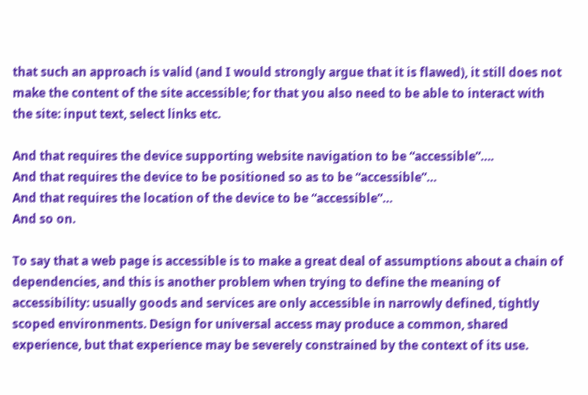that such an approach is valid (and I would strongly argue that it is flawed), it still does not make the content of the site accessible; for that you also need to be able to interact with the site: input text, select links etc.

And that requires the device supporting website navigation to be “accessible”….
And that requires the device to be positioned so as to be “accessible”…
And that requires the location of the device to be “accessible”…
And so on.

To say that a web page is accessible is to make a great deal of assumptions about a chain of dependencies, and this is another problem when trying to define the meaning of accessibility: usually goods and services are only accessible in narrowly defined, tightly scoped environments. Design for universal access may produce a common, shared experience, but that experience may be severely constrained by the context of its use.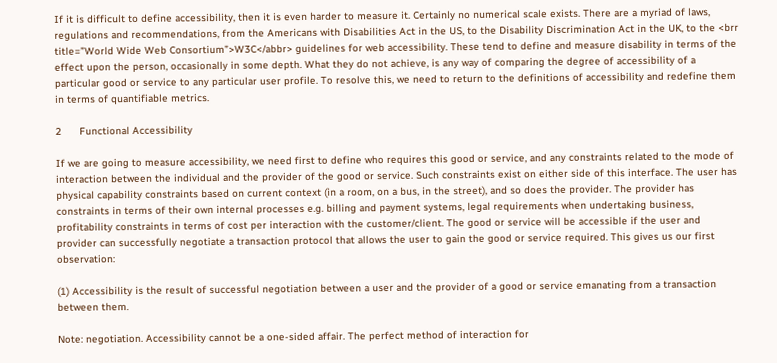If it is difficult to define accessibility, then it is even harder to measure it. Certainly no numerical scale exists. There are a myriad of laws, regulations and recommendations, from the Americans with Disabilities Act in the US, to the Disability Discrimination Act in the UK, to the <brr title=”World Wide Web Consortium”>W3C</abbr> guidelines for web accessibility. These tend to define and measure disability in terms of the effect upon the person, occasionally in some depth. What they do not achieve, is any way of comparing the degree of accessibility of a particular good or service to any particular user profile. To resolve this, we need to return to the definitions of accessibility and redefine them in terms of quantifiable metrics.

2      Functional Accessibility

If we are going to measure accessibility, we need first to define who requires this good or service, and any constraints related to the mode of interaction between the individual and the provider of the good or service. Such constraints exist on either side of this interface. The user has physical capability constraints based on current context (in a room, on a bus, in the street), and so does the provider. The provider has constraints in terms of their own internal processes e.g. billing and payment systems, legal requirements when undertaking business, profitability constraints in terms of cost per interaction with the customer/client. The good or service will be accessible if the user and provider can successfully negotiate a transaction protocol that allows the user to gain the good or service required. This gives us our first observation:

(1) Accessibility is the result of successful negotiation between a user and the provider of a good or service emanating from a transaction between them.

Note: negotiation. Accessibility cannot be a one-sided affair. The perfect method of interaction for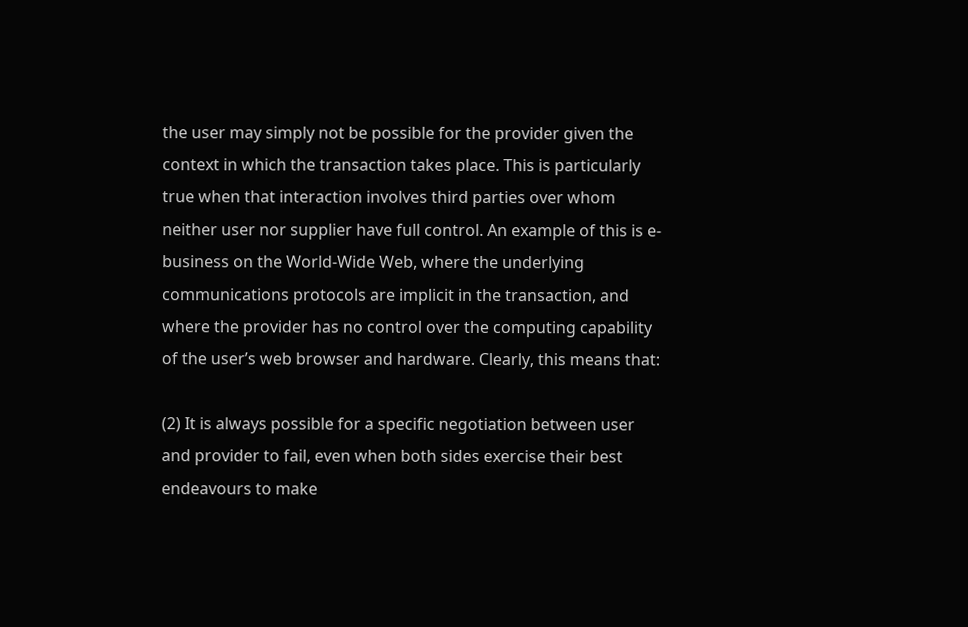the user may simply not be possible for the provider given the context in which the transaction takes place. This is particularly true when that interaction involves third parties over whom neither user nor supplier have full control. An example of this is e-business on the World-Wide Web, where the underlying communications protocols are implicit in the transaction, and where the provider has no control over the computing capability of the user’s web browser and hardware. Clearly, this means that:

(2) It is always possible for a specific negotiation between user and provider to fail, even when both sides exercise their best endeavours to make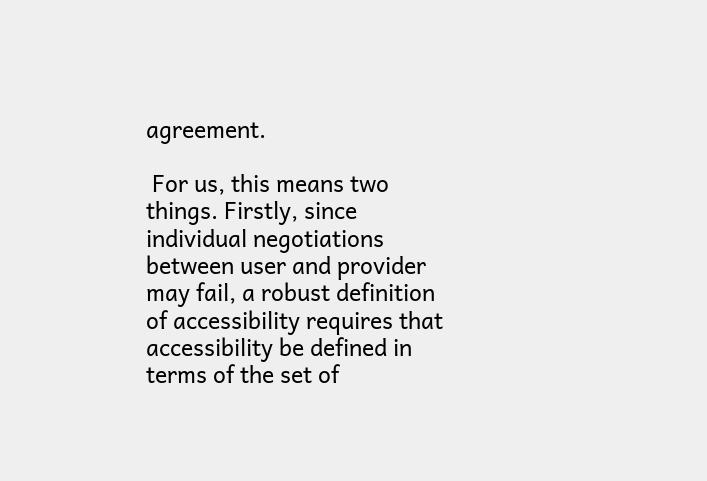agreement.

 For us, this means two things. Firstly, since individual negotiations between user and provider may fail, a robust definition of accessibility requires that accessibility be defined in terms of the set of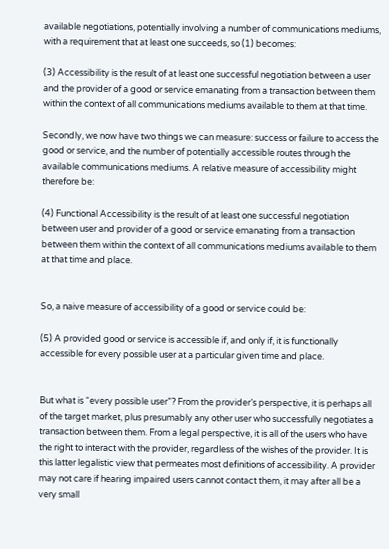available negotiations, potentially involving a number of communications mediums, with a requirement that at least one succeeds, so (1) becomes:

(3) Accessibility is the result of at least one successful negotiation between a user and the provider of a good or service emanating from a transaction between them within the context of all communications mediums available to them at that time.

Secondly, we now have two things we can measure: success or failure to access the good or service, and the number of potentially accessible routes through the available communications mediums. A relative measure of accessibility might therefore be:

(4) Functional Accessibility is the result of at least one successful negotiation between user and provider of a good or service emanating from a transaction between them within the context of all communications mediums available to them at that time and place.


So, a naive measure of accessibility of a good or service could be:

(5) A provided good or service is accessible if, and only if, it is functionally accessible for every possible user at a particular given time and place.


But what is “every possible user”? From the provider’s perspective, it is perhaps all of the target market, plus presumably any other user who successfully negotiates a transaction between them. From a legal perspective, it is all of the users who have the right to interact with the provider, regardless of the wishes of the provider. It is this latter legalistic view that permeates most definitions of accessibility. A provider may not care if hearing impaired users cannot contact them, it may after all be a very small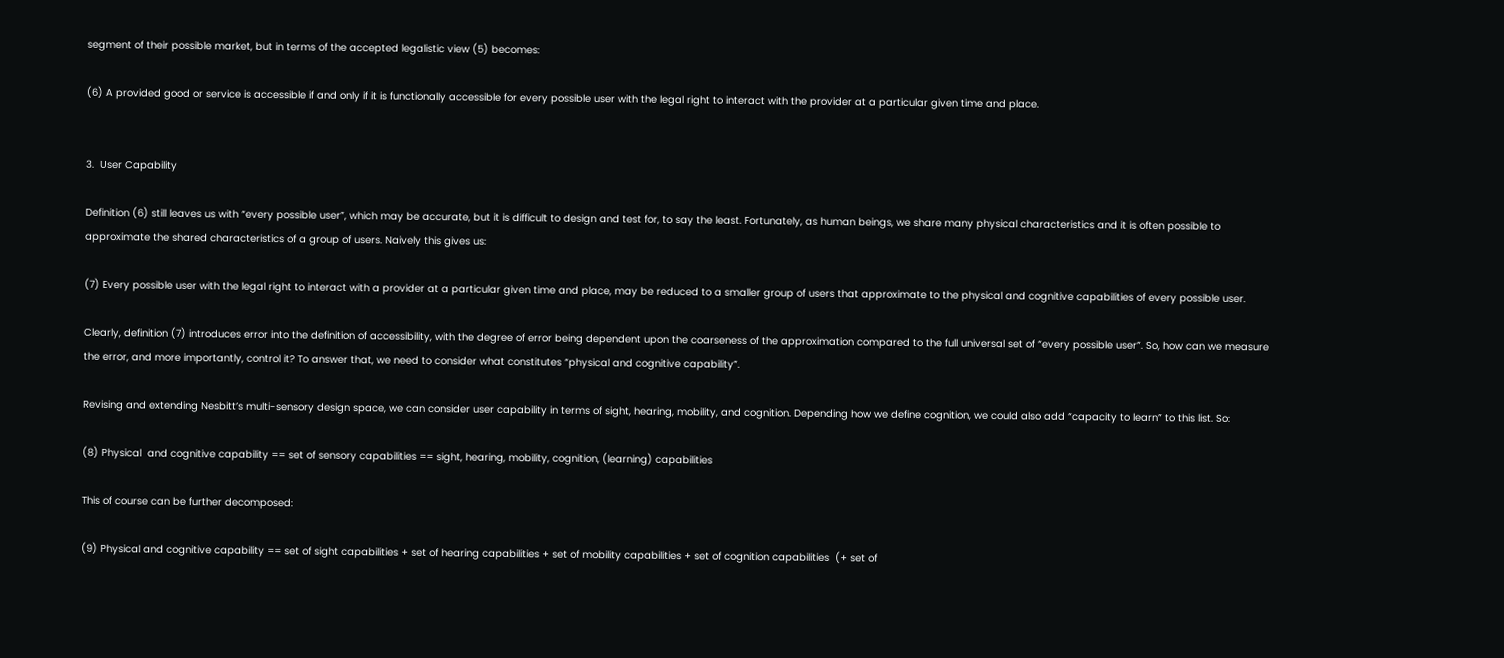segment of their possible market, but in terms of the accepted legalistic view (5) becomes:

(6) A provided good or service is accessible if and only if it is functionally accessible for every possible user with the legal right to interact with the provider at a particular given time and place.


3.  User Capability

Definition (6) still leaves us with “every possible user”, which may be accurate, but it is difficult to design and test for, to say the least. Fortunately, as human beings, we share many physical characteristics and it is often possible to approximate the shared characteristics of a group of users. Naively this gives us:

(7) Every possible user with the legal right to interact with a provider at a particular given time and place, may be reduced to a smaller group of users that approximate to the physical and cognitive capabilities of every possible user.

Clearly, definition (7) introduces error into the definition of accessibility, with the degree of error being dependent upon the coarseness of the approximation compared to the full universal set of “every possible user”. So, how can we measure the error, and more importantly, control it? To answer that, we need to consider what constitutes “physical and cognitive capability”.

Revising and extending Nesbitt’s multi-sensory design space, we can consider user capability in terms of sight, hearing, mobility, and cognition. Depending how we define cognition, we could also add “capacity to learn” to this list. So:

(8) Physical  and cognitive capability == set of sensory capabilities == sight, hearing, mobility, cognition, (learning) capabilities

This of course can be further decomposed:

(9) Physical and cognitive capability == set of sight capabilities + set of hearing capabilities + set of mobility capabilities + set of cognition capabilities  (+ set of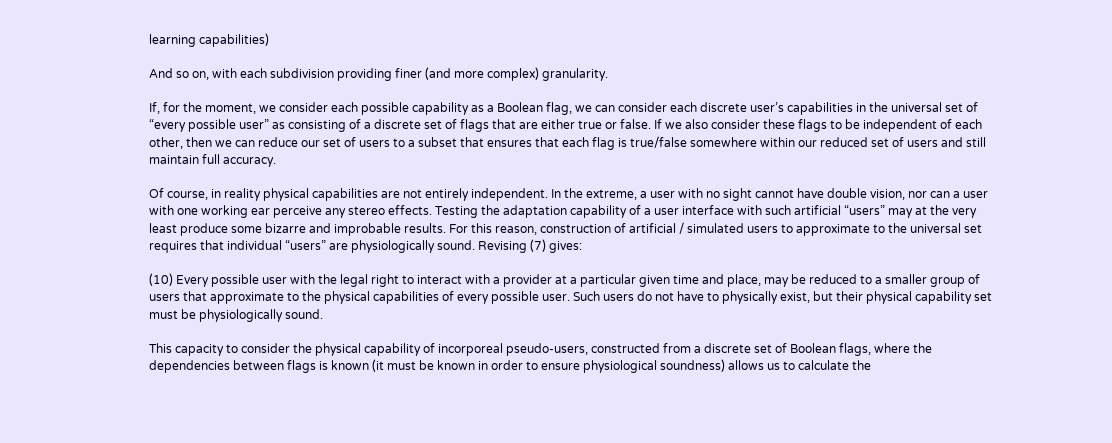learning capabilities)

And so on, with each subdivision providing finer (and more complex) granularity.

If, for the moment, we consider each possible capability as a Boolean flag, we can consider each discrete user’s capabilities in the universal set of “every possible user” as consisting of a discrete set of flags that are either true or false. If we also consider these flags to be independent of each other, then we can reduce our set of users to a subset that ensures that each flag is true/false somewhere within our reduced set of users and still maintain full accuracy.

Of course, in reality physical capabilities are not entirely independent. In the extreme, a user with no sight cannot have double vision, nor can a user with one working ear perceive any stereo effects. Testing the adaptation capability of a user interface with such artificial “users” may at the very least produce some bizarre and improbable results. For this reason, construction of artificial / simulated users to approximate to the universal set requires that individual “users” are physiologically sound. Revising (7) gives:

(10) Every possible user with the legal right to interact with a provider at a particular given time and place, may be reduced to a smaller group of users that approximate to the physical capabilities of every possible user. Such users do not have to physically exist, but their physical capability set must be physiologically sound.

This capacity to consider the physical capability of incorporeal pseudo-users, constructed from a discrete set of Boolean flags, where the dependencies between flags is known (it must be known in order to ensure physiological soundness) allows us to calculate the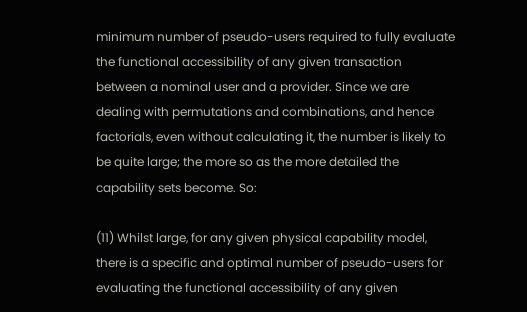minimum number of pseudo-users required to fully evaluate the functional accessibility of any given transaction between a nominal user and a provider. Since we are dealing with permutations and combinations, and hence factorials, even without calculating it, the number is likely to be quite large; the more so as the more detailed the capability sets become. So:

(11) Whilst large, for any given physical capability model, there is a specific and optimal number of pseudo-users for evaluating the functional accessibility of any given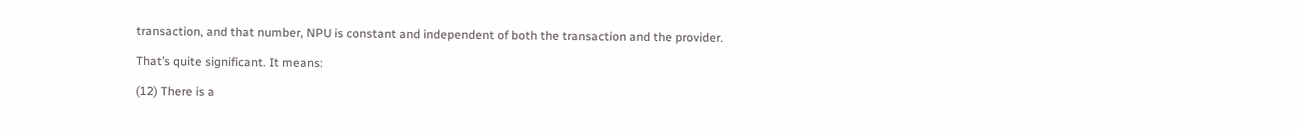transaction, and that number, NPU is constant and independent of both the transaction and the provider.

That’s quite significant. It means:

(12) There is a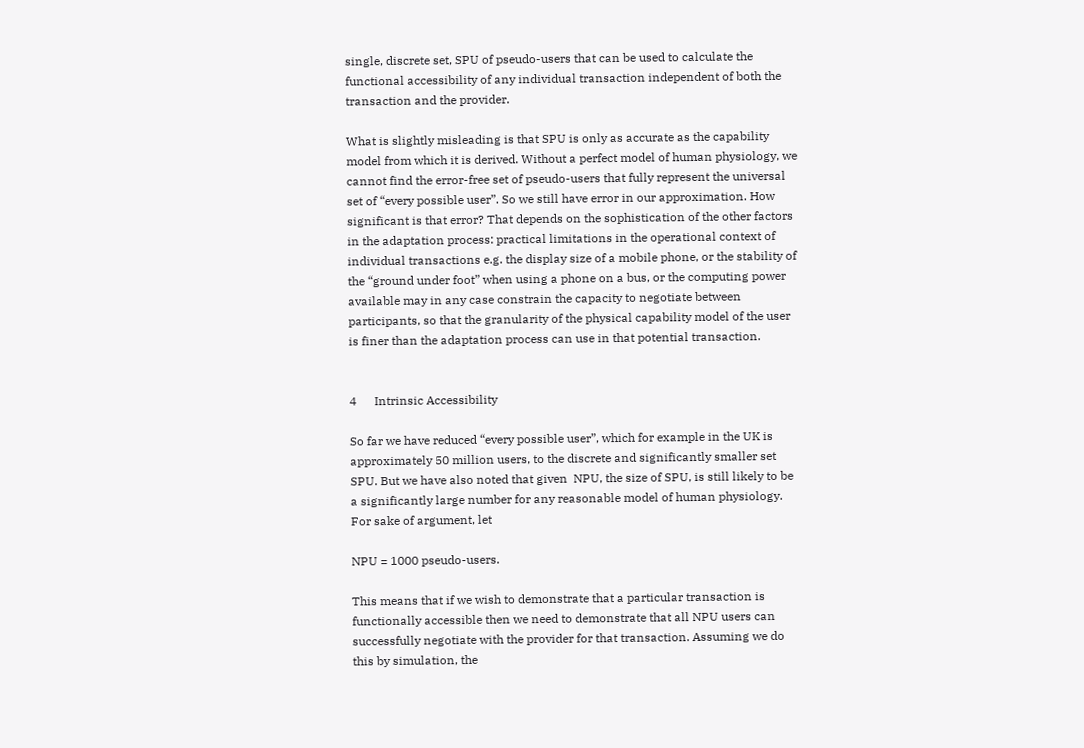single, discrete set, SPU of pseudo-users that can be used to calculate the functional accessibility of any individual transaction independent of both the transaction and the provider.

What is slightly misleading is that SPU is only as accurate as the capability model from which it is derived. Without a perfect model of human physiology, we cannot find the error-free set of pseudo-users that fully represent the universal set of “every possible user”. So we still have error in our approximation. How significant is that error? That depends on the sophistication of the other factors in the adaptation process: practical limitations in the operational context of individual transactions e.g. the display size of a mobile phone, or the stability of the “ground under foot” when using a phone on a bus, or the computing power available may in any case constrain the capacity to negotiate between participants, so that the granularity of the physical capability model of the user is finer than the adaptation process can use in that potential transaction.


4      Intrinsic Accessibility

So far we have reduced “every possible user”, which for example in the UK is approximately 50 million users, to the discrete and significantly smaller set SPU. But we have also noted that given  NPU, the size of SPU, is still likely to be a significantly large number for any reasonable model of human physiology. For sake of argument, let

NPU = 1000 pseudo-users.

This means that if we wish to demonstrate that a particular transaction is functionally accessible then we need to demonstrate that all NPU users can successfully negotiate with the provider for that transaction. Assuming we do this by simulation, the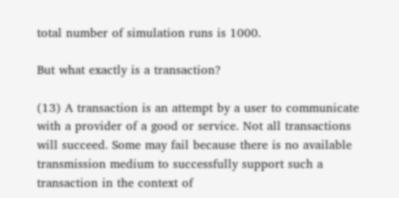total number of simulation runs is 1000.

But what exactly is a transaction?

(13) A transaction is an attempt by a user to communicate with a provider of a good or service. Not all transactions will succeed. Some may fail because there is no available transmission medium to successfully support such a transaction in the context of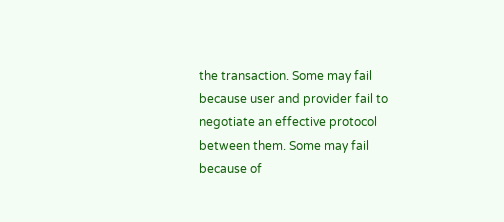the transaction. Some may fail because user and provider fail to negotiate an effective protocol between them. Some may fail because of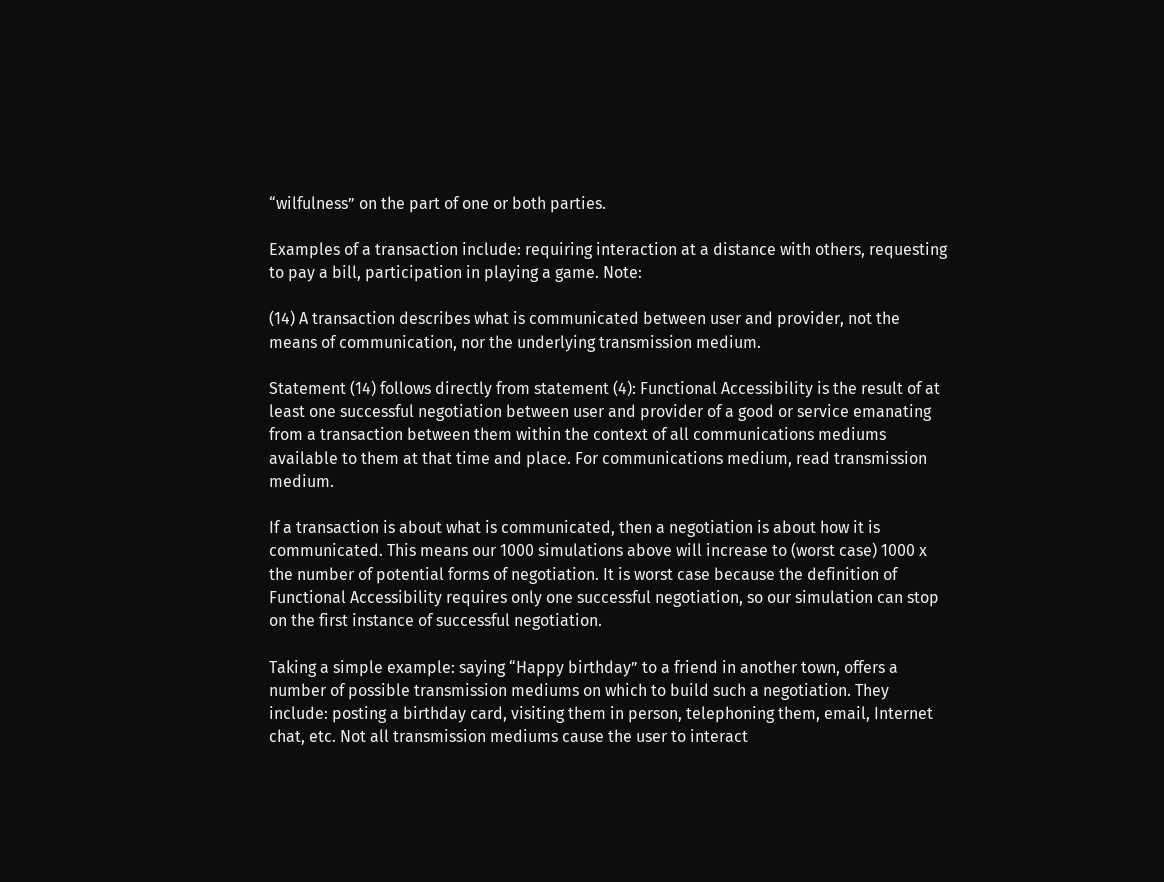“wilfulness” on the part of one or both parties.

Examples of a transaction include: requiring interaction at a distance with others, requesting to pay a bill, participation in playing a game. Note:

(14) A transaction describes what is communicated between user and provider, not the means of communication, nor the underlying transmission medium.

Statement (14) follows directly from statement (4): Functional Accessibility is the result of at least one successful negotiation between user and provider of a good or service emanating from a transaction between them within the context of all communications mediums available to them at that time and place. For communications medium, read transmission medium.

If a transaction is about what is communicated, then a negotiation is about how it is communicated. This means our 1000 simulations above will increase to (worst case) 1000 x the number of potential forms of negotiation. It is worst case because the definition of Functional Accessibility requires only one successful negotiation, so our simulation can stop on the first instance of successful negotiation.

Taking a simple example: saying “Happy birthday” to a friend in another town, offers a number of possible transmission mediums on which to build such a negotiation. They include: posting a birthday card, visiting them in person, telephoning them, email, Internet chat, etc. Not all transmission mediums cause the user to interact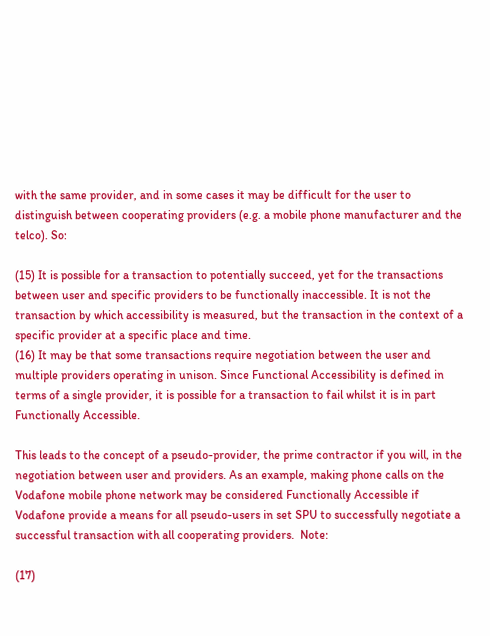with the same provider, and in some cases it may be difficult for the user to distinguish between cooperating providers (e.g. a mobile phone manufacturer and the telco). So:

(15) It is possible for a transaction to potentially succeed, yet for the transactions between user and specific providers to be functionally inaccessible. It is not the transaction by which accessibility is measured, but the transaction in the context of a specific provider at a specific place and time.
(16) It may be that some transactions require negotiation between the user and multiple providers operating in unison. Since Functional Accessibility is defined in terms of a single provider, it is possible for a transaction to fail whilst it is in part Functionally Accessible.

This leads to the concept of a pseudo-provider, the prime contractor if you will, in the negotiation between user and providers. As an example, making phone calls on the Vodafone mobile phone network may be considered Functionally Accessible if Vodafone provide a means for all pseudo-users in set SPU to successfully negotiate a successful transaction with all cooperating providers.  Note:

(17)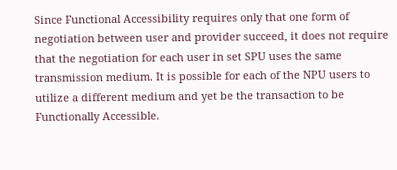Since Functional Accessibility requires only that one form of negotiation between user and provider succeed, it does not require that the negotiation for each user in set SPU uses the same transmission medium. It is possible for each of the NPU users to utilize a different medium and yet be the transaction to be Functionally Accessible.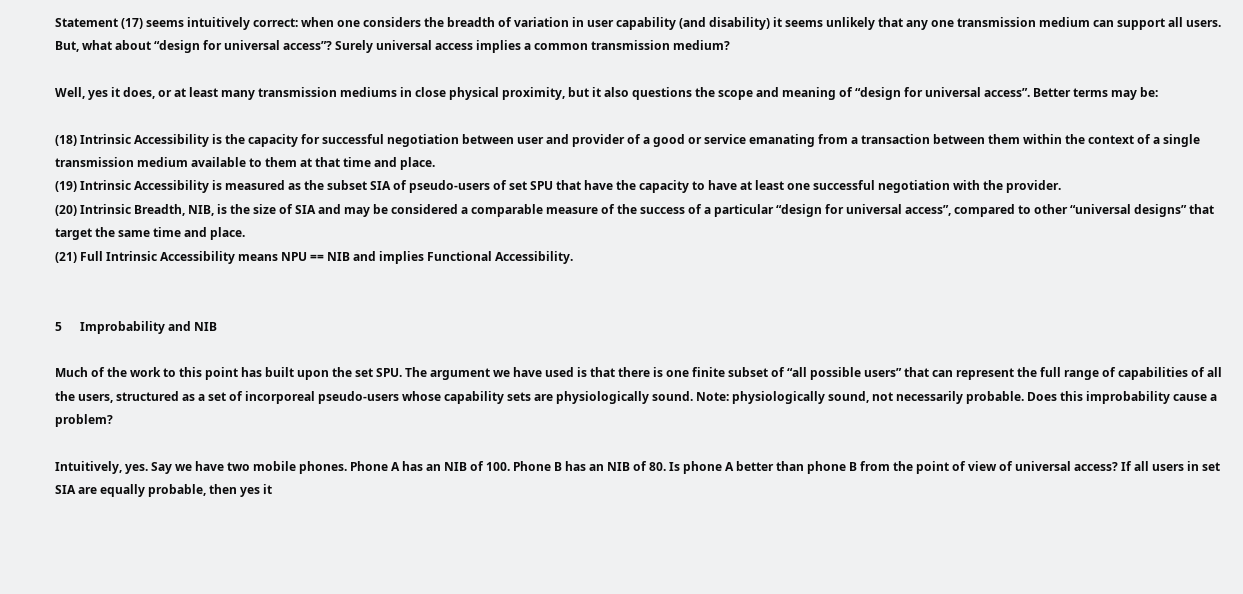Statement (17) seems intuitively correct: when one considers the breadth of variation in user capability (and disability) it seems unlikely that any one transmission medium can support all users.  But, what about “design for universal access”? Surely universal access implies a common transmission medium?

Well, yes it does, or at least many transmission mediums in close physical proximity, but it also questions the scope and meaning of “design for universal access”. Better terms may be:

(18) Intrinsic Accessibility is the capacity for successful negotiation between user and provider of a good or service emanating from a transaction between them within the context of a single transmission medium available to them at that time and place.
(19) Intrinsic Accessibility is measured as the subset SIA of pseudo-users of set SPU that have the capacity to have at least one successful negotiation with the provider.
(20) Intrinsic Breadth, NIB, is the size of SIA and may be considered a comparable measure of the success of a particular “design for universal access”, compared to other “universal designs” that target the same time and place.
(21) Full Intrinsic Accessibility means NPU == NIB and implies Functional Accessibility.


5      Improbability and NIB

Much of the work to this point has built upon the set SPU. The argument we have used is that there is one finite subset of “all possible users” that can represent the full range of capabilities of all the users, structured as a set of incorporeal pseudo-users whose capability sets are physiologically sound. Note: physiologically sound, not necessarily probable. Does this improbability cause a problem?

Intuitively, yes. Say we have two mobile phones. Phone A has an NIB of 100. Phone B has an NIB of 80. Is phone A better than phone B from the point of view of universal access? If all users in set SIA are equally probable, then yes it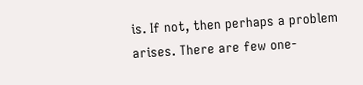is. If not, then perhaps a problem arises. There are few one-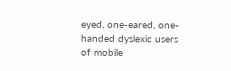eyed, one-eared, one-handed dyslexic users of mobile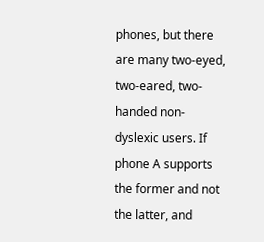phones, but there are many two-eyed, two-eared, two-handed non-dyslexic users. If phone A supports the former and not the latter, and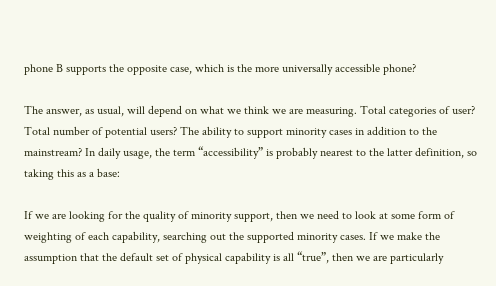phone B supports the opposite case, which is the more universally accessible phone?

The answer, as usual, will depend on what we think we are measuring. Total categories of user? Total number of potential users? The ability to support minority cases in addition to the mainstream? In daily usage, the term “accessibility” is probably nearest to the latter definition, so taking this as a base:

If we are looking for the quality of minority support, then we need to look at some form of weighting of each capability, searching out the supported minority cases. If we make the assumption that the default set of physical capability is all “true”, then we are particularly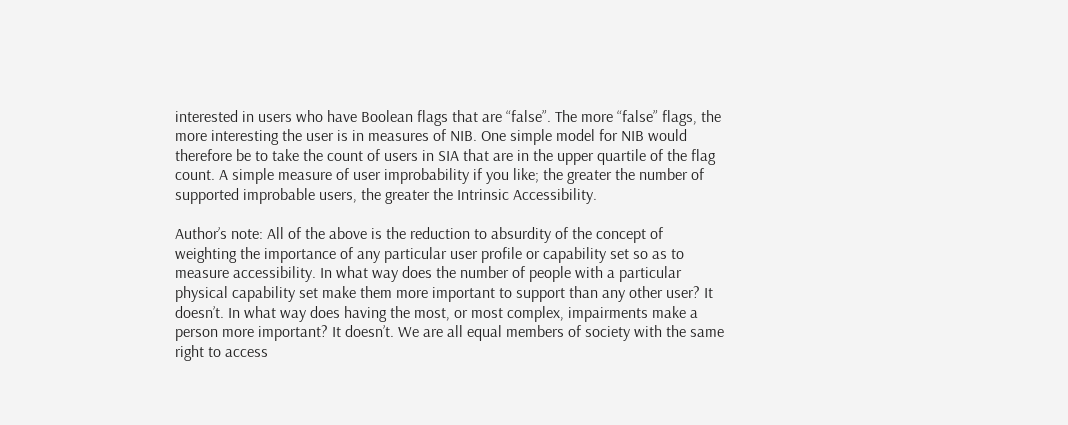interested in users who have Boolean flags that are “false”. The more “false” flags, the more interesting the user is in measures of NIB. One simple model for NIB would therefore be to take the count of users in SIA that are in the upper quartile of the flag count. A simple measure of user improbability if you like; the greater the number of supported improbable users, the greater the Intrinsic Accessibility.

Author’s note: All of the above is the reduction to absurdity of the concept of weighting the importance of any particular user profile or capability set so as to measure accessibility. In what way does the number of people with a particular physical capability set make them more important to support than any other user? It doesn’t. In what way does having the most, or most complex, impairments make a person more important? It doesn’t. We are all equal members of society with the same right to access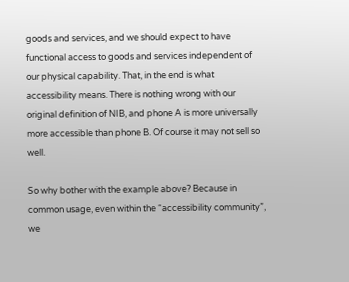goods and services, and we should expect to have functional access to goods and services independent of our physical capability. That, in the end is what accessibility means. There is nothing wrong with our original definition of NIB, and phone A is more universally more accessible than phone B. Of course it may not sell so well.

So why bother with the example above? Because in common usage, even within the “accessibility community”, we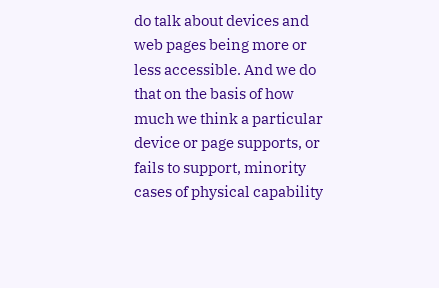do talk about devices and web pages being more or less accessible. And we do that on the basis of how much we think a particular device or page supports, or fails to support, minority cases of physical capability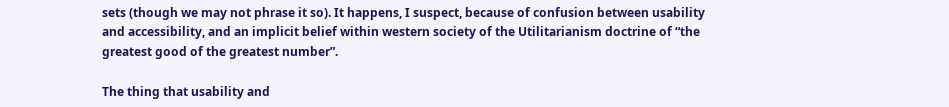sets (though we may not phrase it so). It happens, I suspect, because of confusion between usability and accessibility, and an implicit belief within western society of the Utilitarianism doctrine of “the greatest good of the greatest number”.

The thing that usability and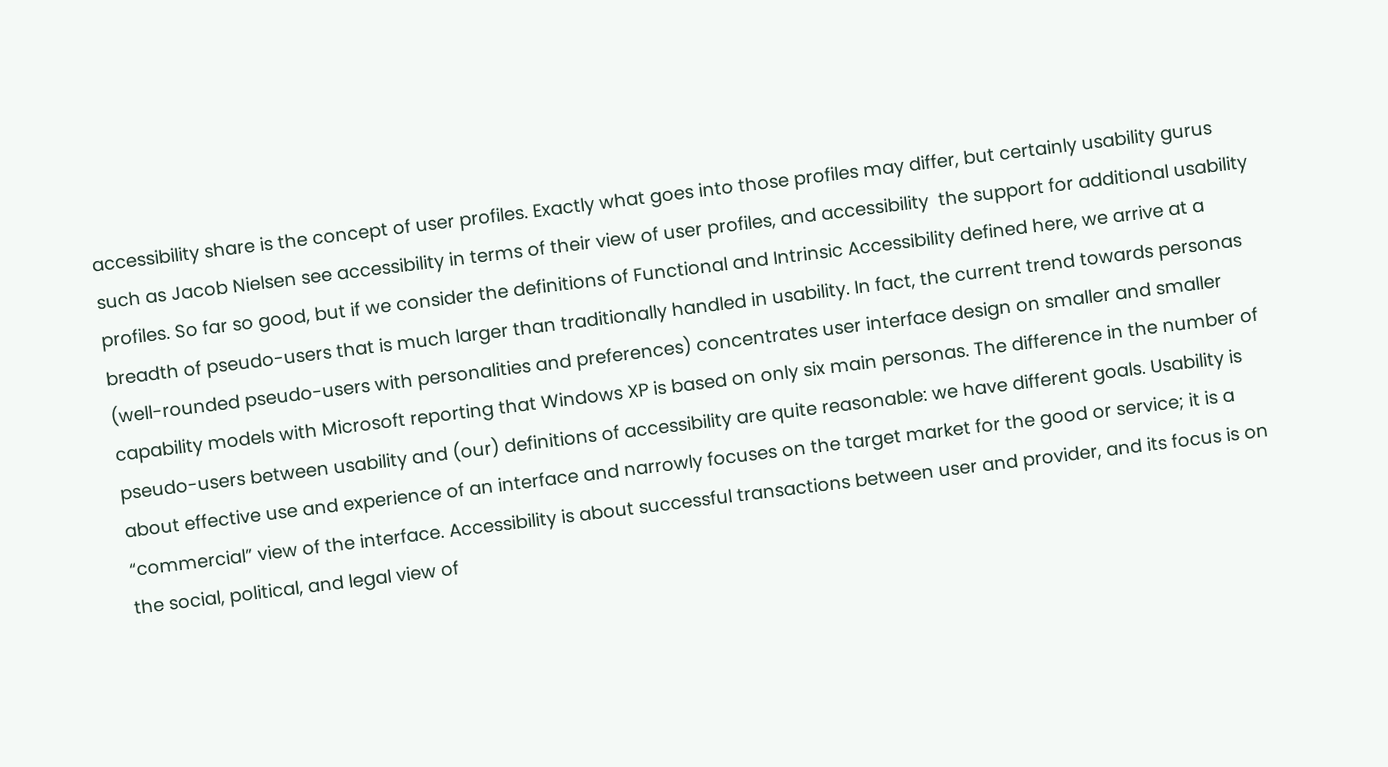accessibility share is the concept of user profiles. Exactly what goes into those profiles may differ, but certainly usability gurus such as Jacob Nielsen see accessibility in terms of their view of user profiles, and accessibility  the support for additional usability profiles. So far so good, but if we consider the definitions of Functional and Intrinsic Accessibility defined here, we arrive at a breadth of pseudo-users that is much larger than traditionally handled in usability. In fact, the current trend towards personas (well-rounded pseudo-users with personalities and preferences) concentrates user interface design on smaller and smaller capability models with Microsoft reporting that Windows XP is based on only six main personas. The difference in the number of pseudo-users between usability and (our) definitions of accessibility are quite reasonable: we have different goals. Usability is about effective use and experience of an interface and narrowly focuses on the target market for the good or service; it is a “commercial” view of the interface. Accessibility is about successful transactions between user and provider, and its focus is on the social, political, and legal view of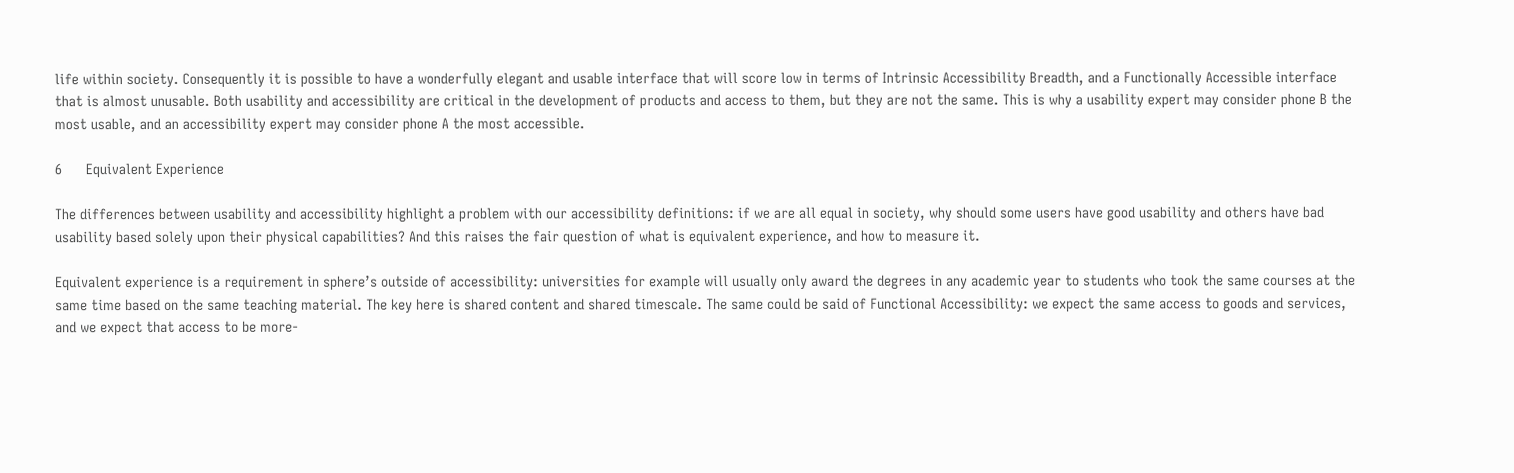life within society. Consequently it is possible to have a wonderfully elegant and usable interface that will score low in terms of Intrinsic Accessibility Breadth, and a Functionally Accessible interface that is almost unusable. Both usability and accessibility are critical in the development of products and access to them, but they are not the same. This is why a usability expert may consider phone B the most usable, and an accessibility expert may consider phone A the most accessible.

6      Equivalent Experience

The differences between usability and accessibility highlight a problem with our accessibility definitions: if we are all equal in society, why should some users have good usability and others have bad usability based solely upon their physical capabilities? And this raises the fair question of what is equivalent experience, and how to measure it.

Equivalent experience is a requirement in sphere’s outside of accessibility: universities for example will usually only award the degrees in any academic year to students who took the same courses at the same time based on the same teaching material. The key here is shared content and shared timescale. The same could be said of Functional Accessibility: we expect the same access to goods and services, and we expect that access to be more-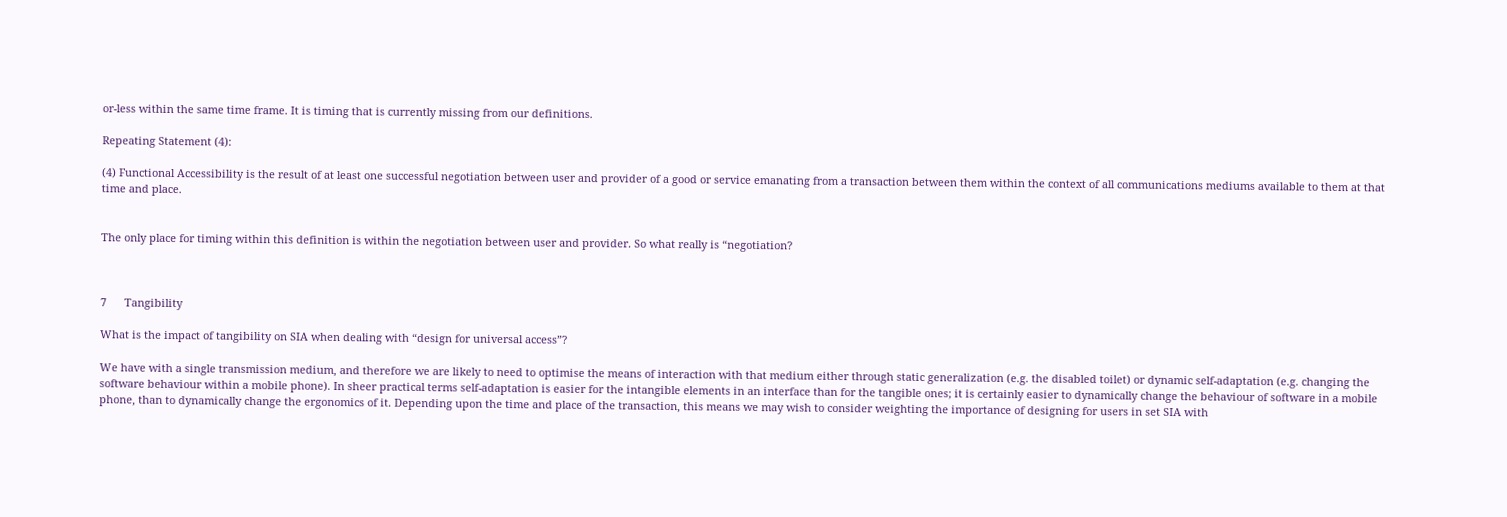or-less within the same time frame. It is timing that is currently missing from our definitions.

Repeating Statement (4):

(4) Functional Accessibility is the result of at least one successful negotiation between user and provider of a good or service emanating from a transaction between them within the context of all communications mediums available to them at that time and place.


The only place for timing within this definition is within the negotiation between user and provider. So what really is “negotiation?



7      Tangibility

What is the impact of tangibility on SIA when dealing with “design for universal access”?

We have with a single transmission medium, and therefore we are likely to need to optimise the means of interaction with that medium either through static generalization (e.g. the disabled toilet) or dynamic self-adaptation (e.g. changing the software behaviour within a mobile phone). In sheer practical terms self-adaptation is easier for the intangible elements in an interface than for the tangible ones; it is certainly easier to dynamically change the behaviour of software in a mobile phone, than to dynamically change the ergonomics of it. Depending upon the time and place of the transaction, this means we may wish to consider weighting the importance of designing for users in set SIA with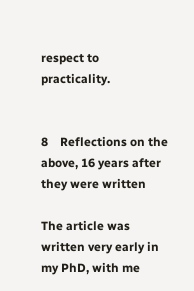respect to practicality.


8    Reflections on the above, 16 years after they were written

The article was written very early in my PhD, with me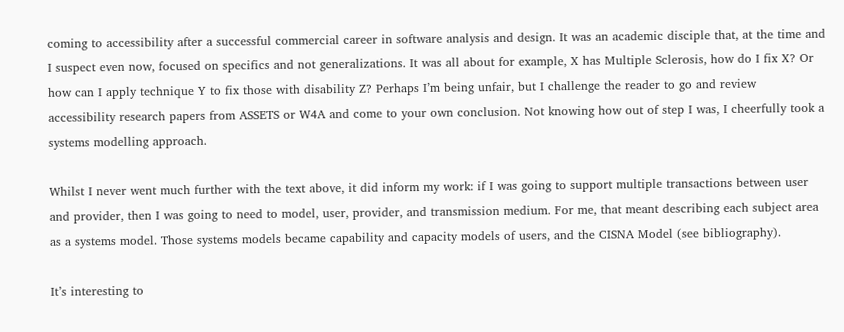coming to accessibility after a successful commercial career in software analysis and design. It was an academic disciple that, at the time and I suspect even now, focused on specifics and not generalizations. It was all about for example, X has Multiple Sclerosis, how do I fix X? Or how can I apply technique Y to fix those with disability Z? Perhaps I’m being unfair, but I challenge the reader to go and review accessibility research papers from ASSETS or W4A and come to your own conclusion. Not knowing how out of step I was, I cheerfully took a systems modelling approach.

Whilst I never went much further with the text above, it did inform my work: if I was going to support multiple transactions between user and provider, then I was going to need to model, user, provider, and transmission medium. For me, that meant describing each subject area as a systems model. Those systems models became capability and capacity models of users, and the CISNA Model (see bibliography).

It’s interesting to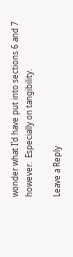wonder what I’d have put into sections 6 and 7 however.  Especially on tangibility.

Leave a Reply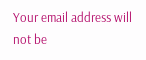Your email address will not be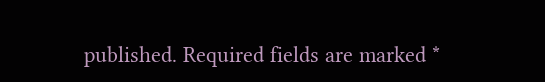published. Required fields are marked *